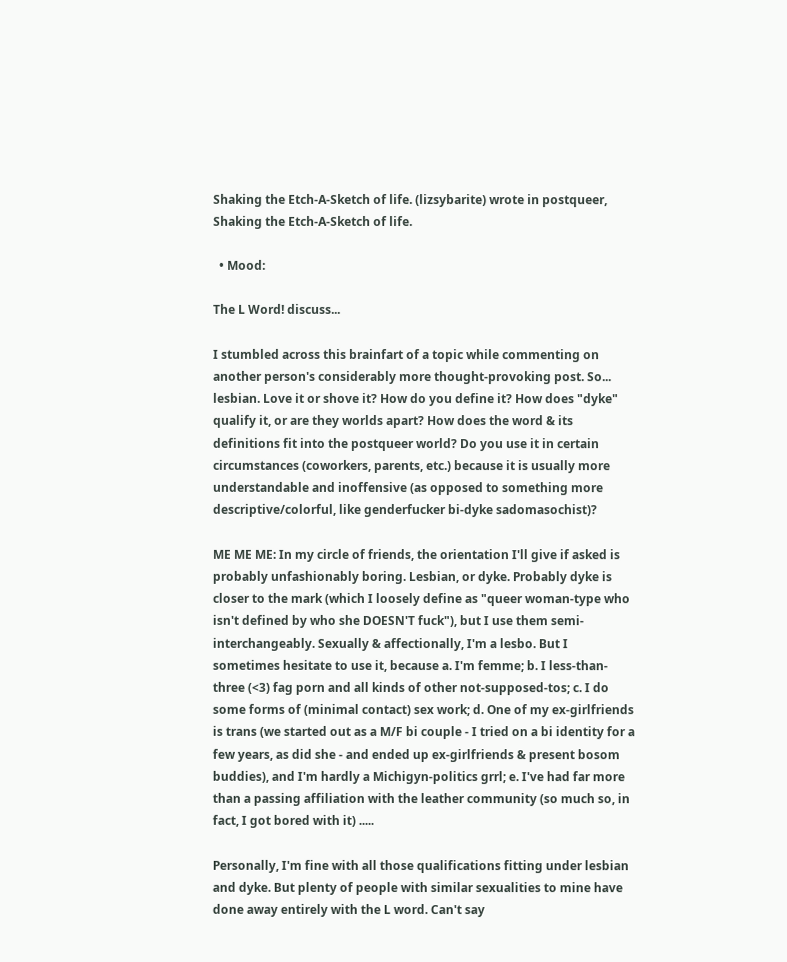Shaking the Etch-A-Sketch of life. (lizsybarite) wrote in postqueer,
Shaking the Etch-A-Sketch of life.

  • Mood:

The L Word! discuss...

I stumbled across this brainfart of a topic while commenting on another person's considerably more thought-provoking post. So... lesbian. Love it or shove it? How do you define it? How does "dyke" qualify it, or are they worlds apart? How does the word & its definitions fit into the postqueer world? Do you use it in certain circumstances (coworkers, parents, etc.) because it is usually more understandable and inoffensive (as opposed to something more descriptive/colorful, like genderfucker bi-dyke sadomasochist)?

ME ME ME: In my circle of friends, the orientation I'll give if asked is probably unfashionably boring. Lesbian, or dyke. Probably dyke is closer to the mark (which I loosely define as "queer woman-type who isn't defined by who she DOESN'T fuck"), but I use them semi-interchangeably. Sexually & affectionally, I'm a lesbo. But I sometimes hesitate to use it, because a. I'm femme; b. I less-than-three (<3) fag porn and all kinds of other not-supposed-tos; c. I do some forms of (minimal contact) sex work; d. One of my ex-girlfriends is trans (we started out as a M/F bi couple - I tried on a bi identity for a few years, as did she - and ended up ex-girlfriends & present bosom buddies), and I'm hardly a Michigyn-politics grrl; e. I've had far more than a passing affiliation with the leather community (so much so, in fact, I got bored with it) .....

Personally, I'm fine with all those qualifications fitting under lesbian and dyke. But plenty of people with similar sexualities to mine have done away entirely with the L word. Can't say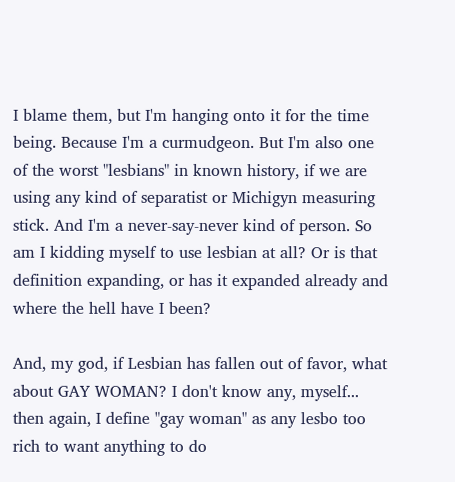I blame them, but I'm hanging onto it for the time being. Because I'm a curmudgeon. But I'm also one of the worst "lesbians" in known history, if we are using any kind of separatist or Michigyn measuring stick. And I'm a never-say-never kind of person. So am I kidding myself to use lesbian at all? Or is that definition expanding, or has it expanded already and where the hell have I been?

And, my god, if Lesbian has fallen out of favor, what about GAY WOMAN? I don't know any, myself... then again, I define "gay woman" as any lesbo too rich to want anything to do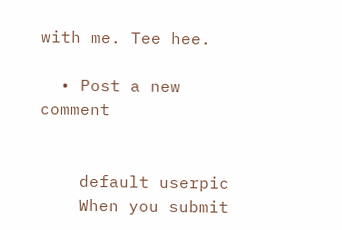with me. Tee hee.

  • Post a new comment


    default userpic
    When you submit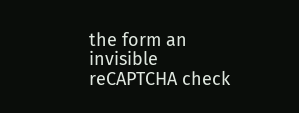the form an invisible reCAPTCHA check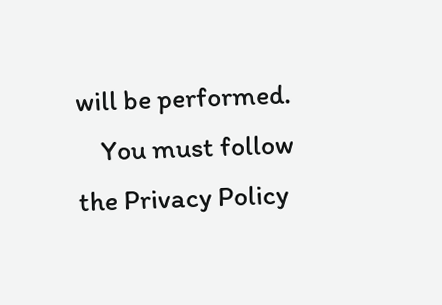will be performed.
    You must follow the Privacy Policy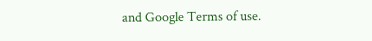and Google Terms of use.